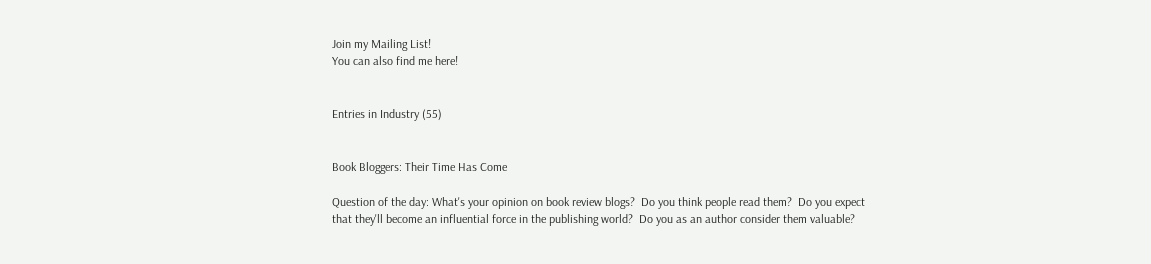Join my Mailing List!
You can also find me here!


Entries in Industry (55)


Book Bloggers: Their Time Has Come

Question of the day: What's your opinion on book review blogs?  Do you think people read them?  Do you expect that they'll become an influential force in the publishing world?  Do you as an author consider them valuable?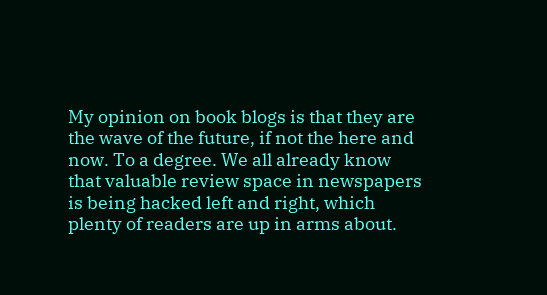My opinion on book blogs is that they are the wave of the future, if not the here and now. To a degree. We all already know that valuable review space in newspapers is being hacked left and right, which plenty of readers are up in arms about.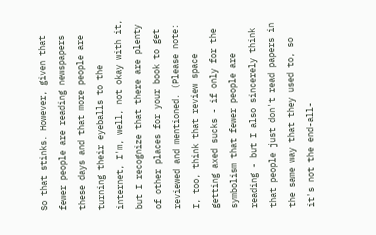So that stinks. However, given that fewer people are reading newspapers these days and that more people are turning their eyeballs to the internet, I'm, well, not okay with it, but I recognize that there are plenty of other places for your book to get reviewed and mentioned. (Please note: I, too, think that review space getting axed sucks - if only for the symbolism that fewer people are reading - but I also sincerely think that people just don't read papers in the same way that they used to, so it's not the end-all-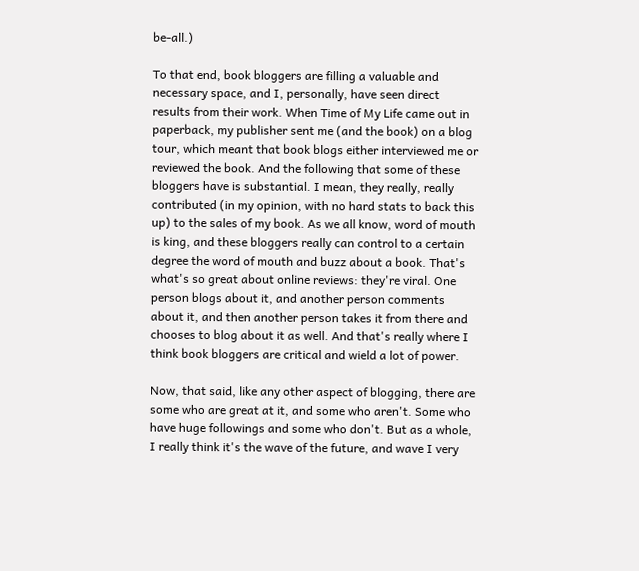be-all.)

To that end, book bloggers are filling a valuable and necessary space, and I, personally, have seen direct results from their work. When Time of My Life came out in paperback, my publisher sent me (and the book) on a blog tour, which meant that book blogs either interviewed me or reviewed the book. And the following that some of these bloggers have is substantial. I mean, they really, really contributed (in my opinion, with no hard stats to back this up) to the sales of my book. As we all know, word of mouth is king, and these bloggers really can control to a certain degree the word of mouth and buzz about a book. That's what's so great about online reviews: they're viral. One person blogs about it, and another person comments about it, and then another person takes it from there and chooses to blog about it as well. And that's really where I think book bloggers are critical and wield a lot of power.

Now, that said, like any other aspect of blogging, there are some who are great at it, and some who aren't. Some who have huge followings and some who don't. But as a whole, I really think it's the wave of the future, and wave I very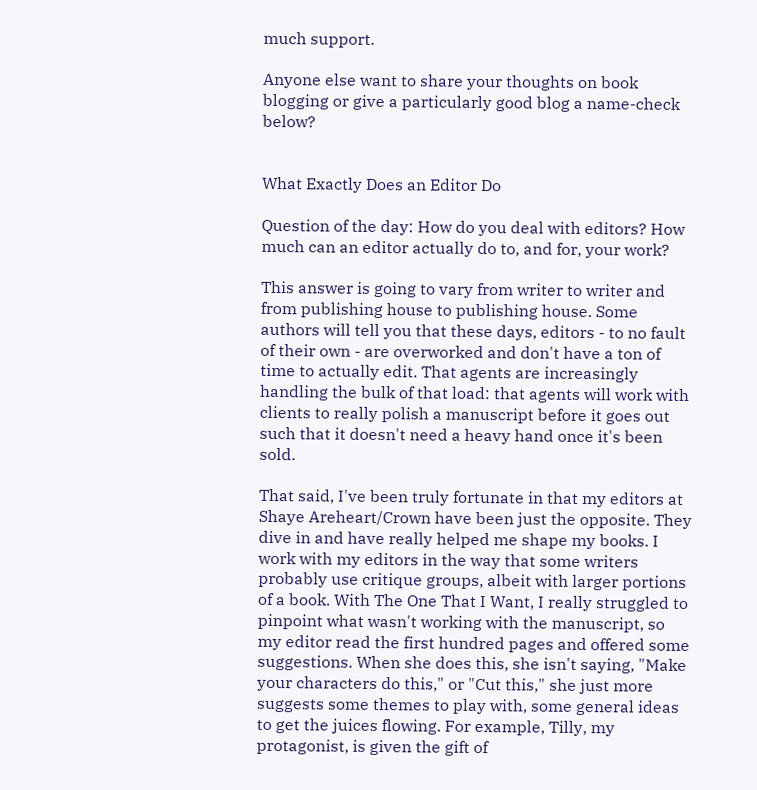much support.

Anyone else want to share your thoughts on book blogging or give a particularly good blog a name-check below?


What Exactly Does an Editor Do

Question of the day: How do you deal with editors? How much can an editor actually do to, and for, your work?

This answer is going to vary from writer to writer and from publishing house to publishing house. Some authors will tell you that these days, editors - to no fault of their own - are overworked and don't have a ton of time to actually edit. That agents are increasingly handling the bulk of that load: that agents will work with clients to really polish a manuscript before it goes out such that it doesn't need a heavy hand once it's been sold.

That said, I've been truly fortunate in that my editors at Shaye Areheart/Crown have been just the opposite. They dive in and have really helped me shape my books. I work with my editors in the way that some writers probably use critique groups, albeit with larger portions of a book. With The One That I Want, I really struggled to pinpoint what wasn't working with the manuscript, so my editor read the first hundred pages and offered some suggestions. When she does this, she isn't saying, "Make your characters do this," or "Cut this," she just more suggests some themes to play with, some general ideas to get the juices flowing. For example, Tilly, my protagonist, is given the gift of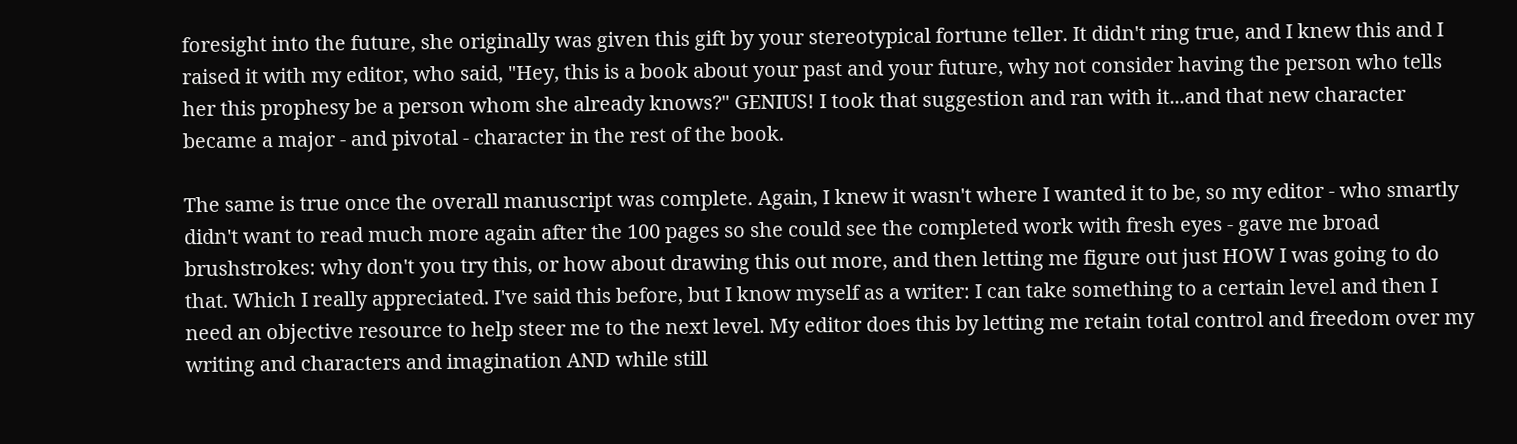foresight into the future, she originally was given this gift by your stereotypical fortune teller. It didn't ring true, and I knew this and I raised it with my editor, who said, "Hey, this is a book about your past and your future, why not consider having the person who tells her this prophesy be a person whom she already knows?" GENIUS! I took that suggestion and ran with it...and that new character became a major - and pivotal - character in the rest of the book.

The same is true once the overall manuscript was complete. Again, I knew it wasn't where I wanted it to be, so my editor - who smartly didn't want to read much more again after the 100 pages so she could see the completed work with fresh eyes - gave me broad brushstrokes: why don't you try this, or how about drawing this out more, and then letting me figure out just HOW I was going to do that. Which I really appreciated. I've said this before, but I know myself as a writer: I can take something to a certain level and then I need an objective resource to help steer me to the next level. My editor does this by letting me retain total control and freedom over my writing and characters and imagination AND while still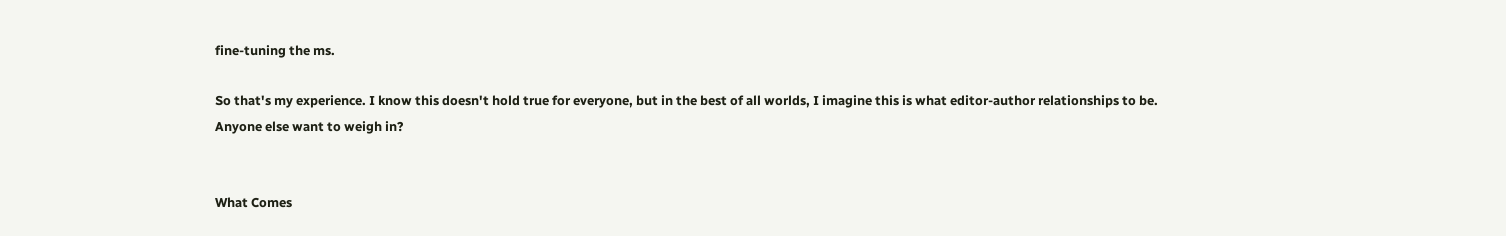fine-tuning the ms.

So that's my experience. I know this doesn't hold true for everyone, but in the best of all worlds, I imagine this is what editor-author relationships to be. Anyone else want to weigh in?


What Comes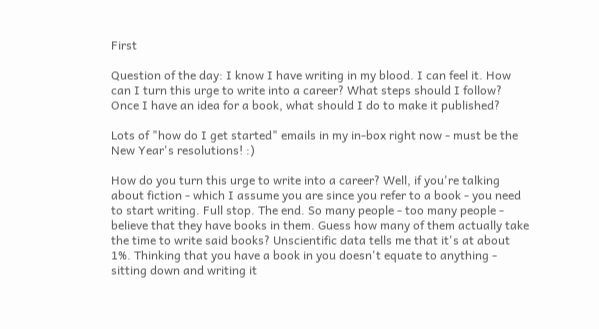First

Question of the day: I know I have writing in my blood. I can feel it. How can I turn this urge to write into a career? What steps should I follow?  Once I have an idea for a book, what should I do to make it published?

Lots of "how do I get started" emails in my in-box right now - must be the New Year's resolutions! :)

How do you turn this urge to write into a career? Well, if you're talking about fiction - which I assume you are since you refer to a book - you need to start writing. Full stop. The end. So many people - too many people - believe that they have books in them. Guess how many of them actually take the time to write said books? Unscientific data tells me that it's at about 1%. Thinking that you have a book in you doesn't equate to anything - sitting down and writing it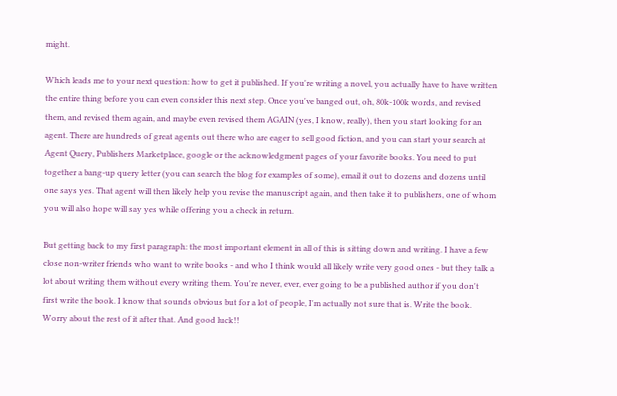might.

Which leads me to your next question: how to get it published. If you're writing a novel, you actually have to have written the entire thing before you can even consider this next step. Once you've banged out, oh, 80k-100k words, and revised them, and revised them again, and maybe even revised them AGAIN (yes, I know, really), then you start looking for an agent. There are hundreds of great agents out there who are eager to sell good fiction, and you can start your search at Agent Query, Publishers Marketplace, google or the acknowledgment pages of your favorite books. You need to put together a bang-up query letter (you can search the blog for examples of some), email it out to dozens and dozens until one says yes. That agent will then likely help you revise the manuscript again, and then take it to publishers, one of whom you will also hope will say yes while offering you a check in return.

But getting back to my first paragraph: the most important element in all of this is sitting down and writing. I have a few close non-writer friends who want to write books - and who I think would all likely write very good ones - but they talk a lot about writing them without every writing them. You're never, ever, ever going to be a published author if you don't first write the book. I know that sounds obvious but for a lot of people, I'm actually not sure that is. Write the book. Worry about the rest of it after that. And good luck!!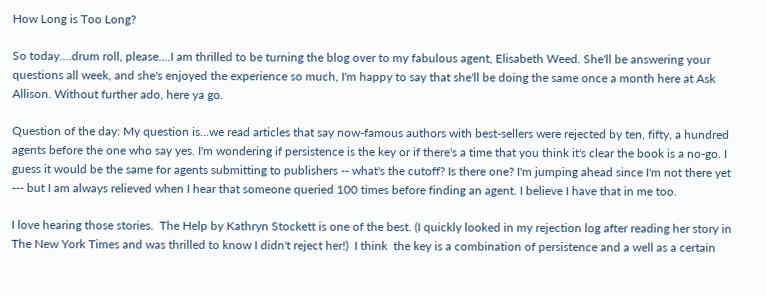How Long is Too Long?

So today....drum roll, please....I am thrilled to be turning the blog over to my fabulous agent, Elisabeth Weed. She'll be answering your questions all week, and she's enjoyed the experience so much, I'm happy to say that she'll be doing the same once a month here at Ask Allison. Without further ado, here ya go.

Question of the day: My question is...we read articles that say now-famous authors with best-sellers were rejected by ten, fifty, a hundred agents before the one who say yes. I'm wondering if persistence is the key or if there's a time that you think it's clear the book is a no-go. I guess it would be the same for agents submitting to publishers -- what's the cutoff? Is there one? I'm jumping ahead since I'm not there yet --- but I am always relieved when I hear that someone queried 100 times before finding an agent. I believe I have that in me too.

I love hearing those stories.  The Help by Kathryn Stockett is one of the best. (I quickly looked in my rejection log after reading her story in The New York Times and was thrilled to know I didn't reject her!)  I think  the key is a combination of persistence and a well as a certain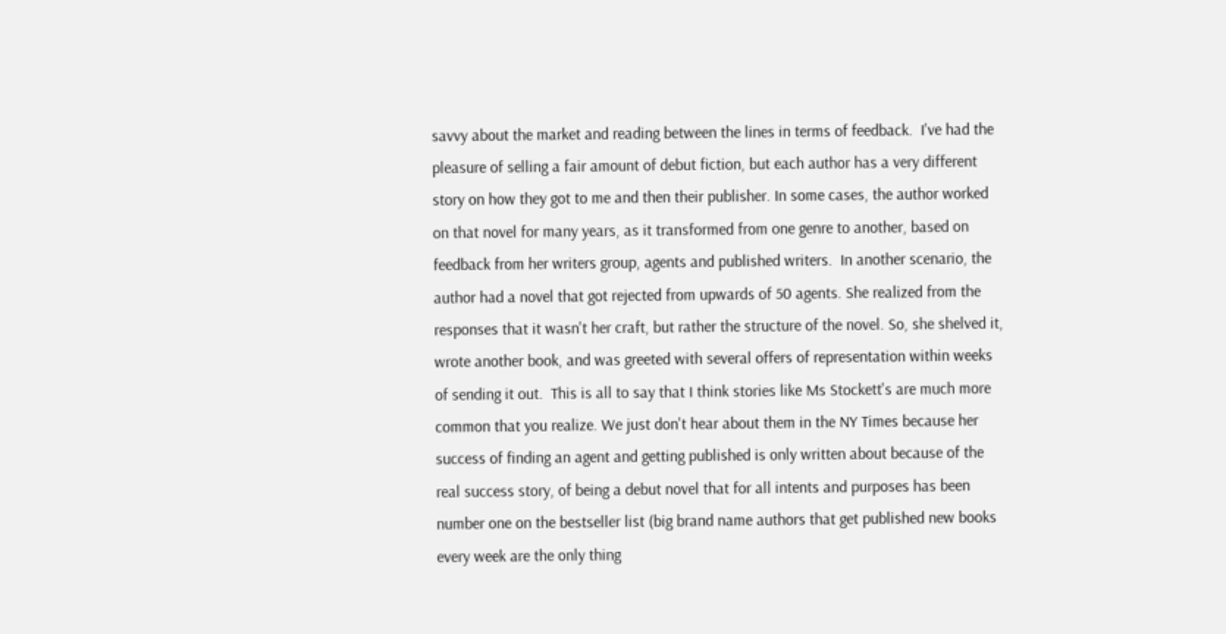savvy about the market and reading between the lines in terms of feedback.  I've had the pleasure of selling a fair amount of debut fiction, but each author has a very different story on how they got to me and then their publisher. In some cases, the author worked on that novel for many years, as it transformed from one genre to another, based on feedback from her writers group, agents and published writers.  In another scenario, the author had a novel that got rejected from upwards of 50 agents. She realized from the responses that it wasn't her craft, but rather the structure of the novel. So, she shelved it, wrote another book, and was greeted with several offers of representation within weeks of sending it out.  This is all to say that I think stories like Ms Stockett's are much more common that you realize. We just don't hear about them in the NY Times because her success of finding an agent and getting published is only written about because of the real success story, of being a debut novel that for all intents and purposes has been number one on the bestseller list (big brand name authors that get published new books every week are the only thing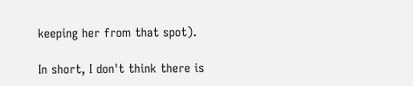keeping her from that spot).

In short, I don't think there is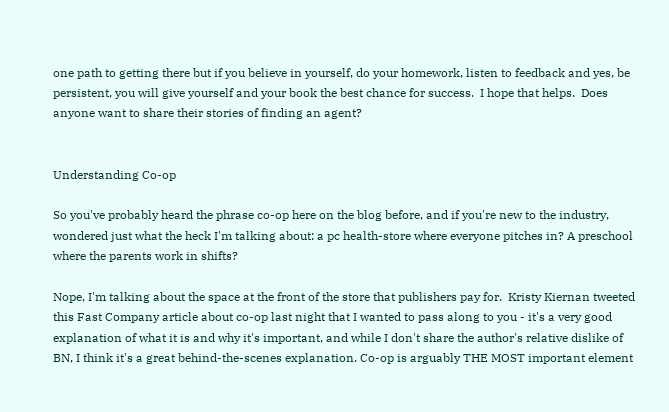one path to getting there but if you believe in yourself, do your homework, listen to feedback and yes, be persistent, you will give yourself and your book the best chance for success.  I hope that helps.  Does anyone want to share their stories of finding an agent?


Understanding Co-op

So you've probably heard the phrase co-op here on the blog before, and if you're new to the industry, wondered just what the heck I'm talking about: a pc health-store where everyone pitches in? A preschool where the parents work in shifts?

Nope, I'm talking about the space at the front of the store that publishers pay for.  Kristy Kiernan tweeted this Fast Company article about co-op last night that I wanted to pass along to you - it's a very good explanation of what it is and why it's important, and while I don't share the author's relative dislike of BN, I think it's a great behind-the-scenes explanation. Co-op is arguably THE MOST important element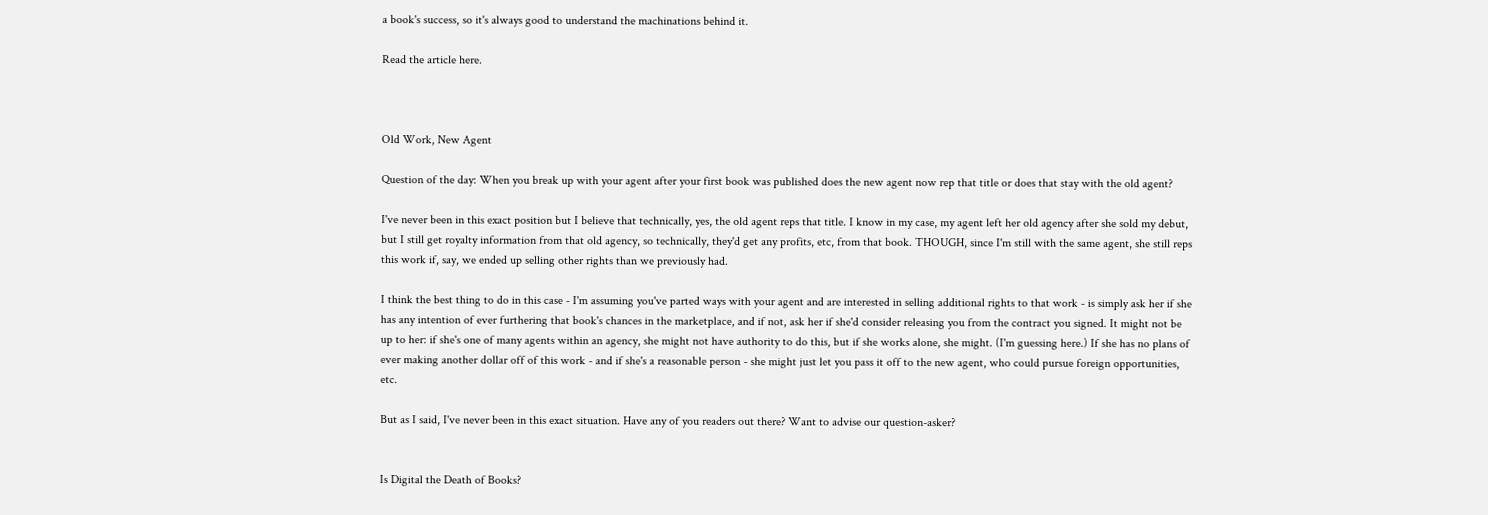a book's success, so it's always good to understand the machinations behind it.

Read the article here.



Old Work, New Agent

Question of the day: When you break up with your agent after your first book was published does the new agent now rep that title or does that stay with the old agent?

I've never been in this exact position but I believe that technically, yes, the old agent reps that title. I know in my case, my agent left her old agency after she sold my debut, but I still get royalty information from that old agency, so technically, they'd get any profits, etc, from that book. THOUGH, since I'm still with the same agent, she still reps this work if, say, we ended up selling other rights than we previously had.

I think the best thing to do in this case - I'm assuming you've parted ways with your agent and are interested in selling additional rights to that work - is simply ask her if she has any intention of ever furthering that book's chances in the marketplace, and if not, ask her if she'd consider releasing you from the contract you signed. It might not be up to her: if she's one of many agents within an agency, she might not have authority to do this, but if she works alone, she might. (I'm guessing here.) If she has no plans of ever making another dollar off of this work - and if she's a reasonable person - she might just let you pass it off to the new agent, who could pursue foreign opportunities, etc.

But as I said, I've never been in this exact situation. Have any of you readers out there? Want to advise our question-asker?


Is Digital the Death of Books?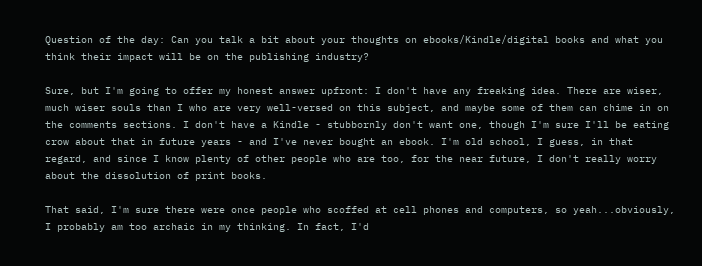Question of the day: Can you talk a bit about your thoughts on ebooks/Kindle/digital books and what you think their impact will be on the publishing industry?

Sure, but I'm going to offer my honest answer upfront: I don't have any freaking idea. There are wiser, much wiser souls than I who are very well-versed on this subject, and maybe some of them can chime in on the comments sections. I don't have a Kindle - stubbornly don't want one, though I'm sure I'll be eating crow about that in future years - and I've never bought an ebook. I'm old school, I guess, in that regard, and since I know plenty of other people who are too, for the near future, I don't really worry about the dissolution of print books.

That said, I'm sure there were once people who scoffed at cell phones and computers, so yeah...obviously, I probably am too archaic in my thinking. In fact, I'd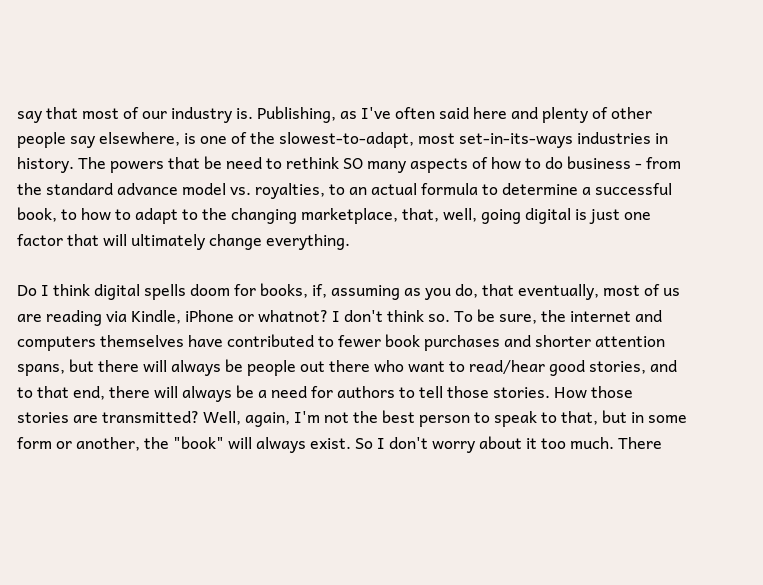say that most of our industry is. Publishing, as I've often said here and plenty of other people say elsewhere, is one of the slowest-to-adapt, most set-in-its-ways industries in history. The powers that be need to rethink SO many aspects of how to do business - from the standard advance model vs. royalties, to an actual formula to determine a successful book, to how to adapt to the changing marketplace, that, well, going digital is just one factor that will ultimately change everything.

Do I think digital spells doom for books, if, assuming as you do, that eventually, most of us are reading via Kindle, iPhone or whatnot? I don't think so. To be sure, the internet and computers themselves have contributed to fewer book purchases and shorter attention spans, but there will always be people out there who want to read/hear good stories, and to that end, there will always be a need for authors to tell those stories. How those stories are transmitted? Well, again, I'm not the best person to speak to that, but in some form or another, the "book" will always exist. So I don't worry about it too much. There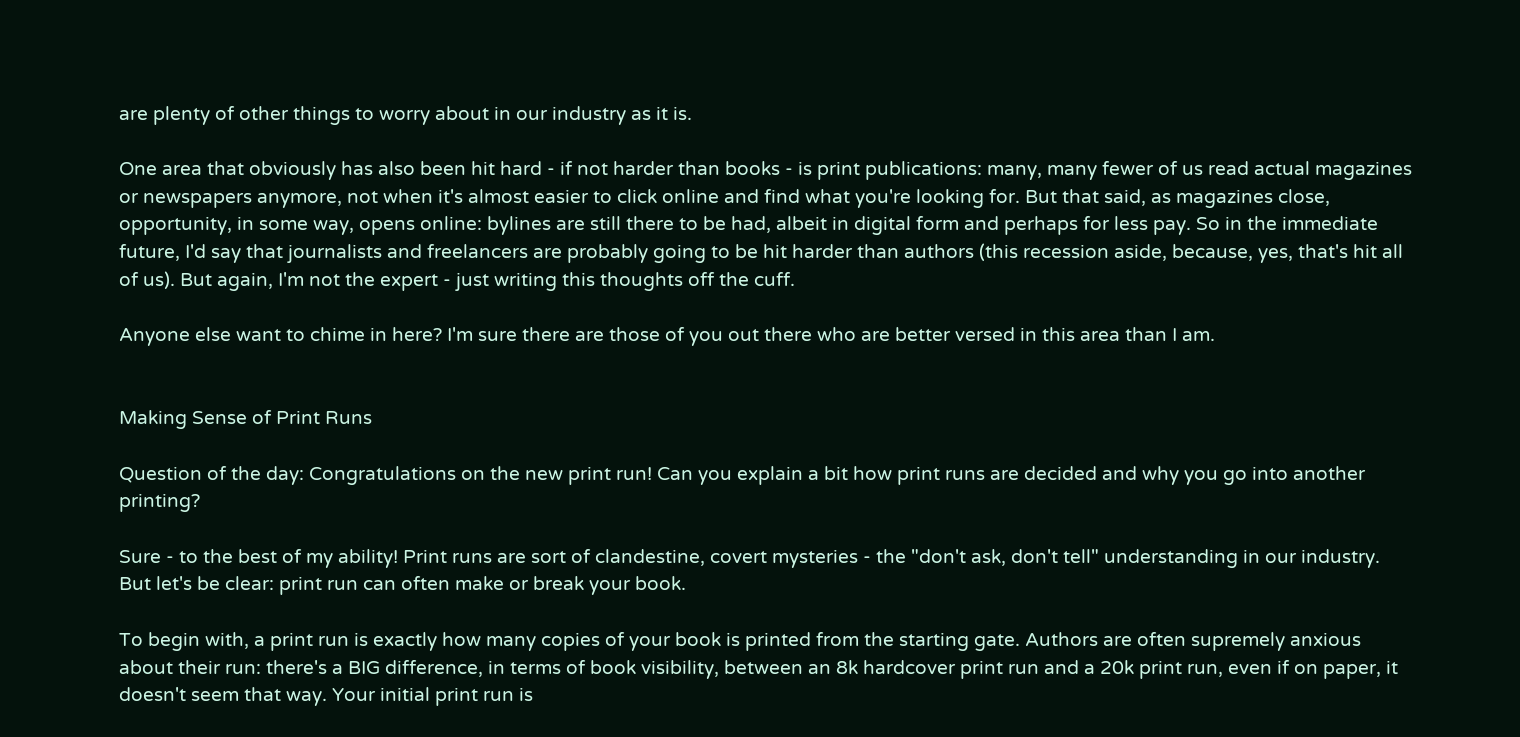are plenty of other things to worry about in our industry as it is.

One area that obviously has also been hit hard - if not harder than books - is print publications: many, many fewer of us read actual magazines or newspapers anymore, not when it's almost easier to click online and find what you're looking for. But that said, as magazines close, opportunity, in some way, opens online: bylines are still there to be had, albeit in digital form and perhaps for less pay. So in the immediate future, I'd say that journalists and freelancers are probably going to be hit harder than authors (this recession aside, because, yes, that's hit all of us). But again, I'm not the expert - just writing this thoughts off the cuff.

Anyone else want to chime in here? I'm sure there are those of you out there who are better versed in this area than I am.


Making Sense of Print Runs

Question of the day: Congratulations on the new print run! Can you explain a bit how print runs are decided and why you go into another printing?

Sure - to the best of my ability! Print runs are sort of clandestine, covert mysteries - the "don't ask, don't tell" understanding in our industry. But let's be clear: print run can often make or break your book.

To begin with, a print run is exactly how many copies of your book is printed from the starting gate. Authors are often supremely anxious about their run: there's a BIG difference, in terms of book visibility, between an 8k hardcover print run and a 20k print run, even if on paper, it doesn't seem that way. Your initial print run is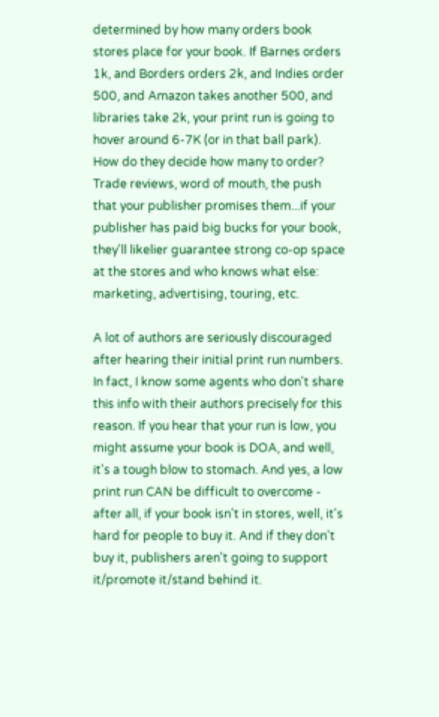determined by how many orders book stores place for your book. If Barnes orders 1k, and Borders orders 2k, and Indies order 500, and Amazon takes another 500, and libraries take 2k, your print run is going to hover around 6-7K (or in that ball park). How do they decide how many to order? Trade reviews, word of mouth, the push that your publisher promises them...if your publisher has paid big bucks for your book, they'll likelier guarantee strong co-op space at the stores and who knows what else: marketing, advertising, touring, etc.

A lot of authors are seriously discouraged after hearing their initial print run numbers. In fact, I know some agents who don't share this info with their authors precisely for this reason. If you hear that your run is low, you might assume your book is DOA, and well, it's a tough blow to stomach. And yes, a low print run CAN be difficult to overcome - after all, if your book isn't in stores, well, it's hard for people to buy it. And if they don't buy it, publishers aren't going to support it/promote it/stand behind it.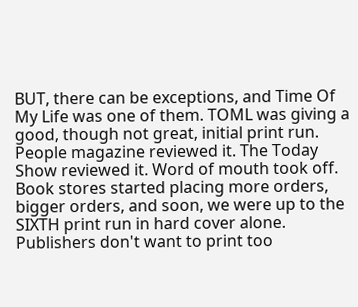BUT, there can be exceptions, and Time Of My Life was one of them. TOML was giving a good, though not great, initial print run. People magazine reviewed it. The Today Show reviewed it. Word of mouth took off. Book stores started placing more orders, bigger orders, and soon, we were up to the SIXTH print run in hard cover alone. Publishers don't want to print too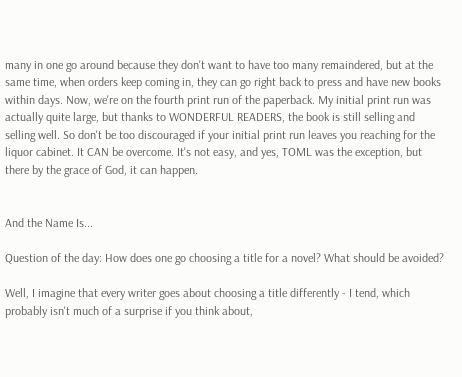many in one go around because they don't want to have too many remaindered, but at the same time, when orders keep coming in, they can go right back to press and have new books within days. Now, we're on the fourth print run of the paperback. My initial print run was actually quite large, but thanks to WONDERFUL READERS, the book is still selling and selling well. So don't be too discouraged if your initial print run leaves you reaching for the liquor cabinet. It CAN be overcome. It's not easy, and yes, TOML was the exception, but there by the grace of God, it can happen.


And the Name Is...

Question of the day: How does one go choosing a title for a novel? What should be avoided?

Well, I imagine that every writer goes about choosing a title differently - I tend, which probably isn't much of a surprise if you think about,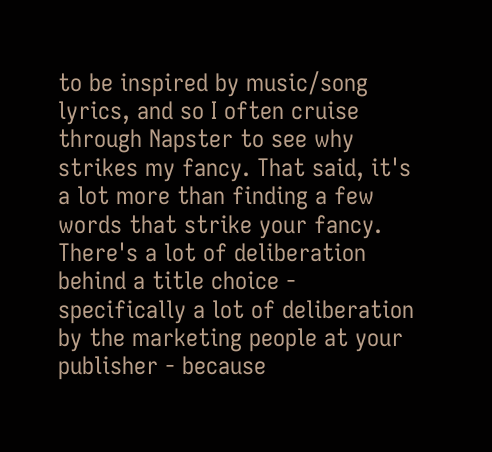to be inspired by music/song lyrics, and so I often cruise through Napster to see why strikes my fancy. That said, it's a lot more than finding a few words that strike your fancy. There's a lot of deliberation behind a title choice - specifically a lot of deliberation by the marketing people at your publisher - because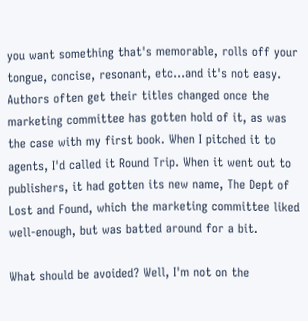you want something that's memorable, rolls off your tongue, concise, resonant, etc...and it's not easy.  Authors often get their titles changed once the marketing committee has gotten hold of it, as was the case with my first book. When I pitched it to agents, I'd called it Round Trip. When it went out to publishers, it had gotten its new name, The Dept of Lost and Found, which the marketing committee liked well-enough, but was batted around for a bit.

What should be avoided? Well, I'm not on the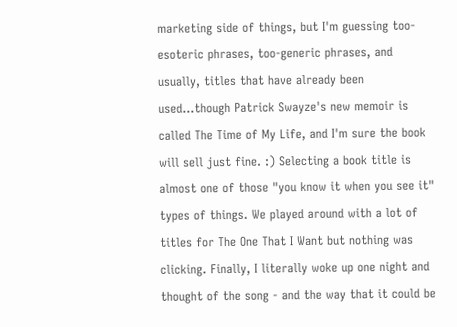marketing side of things, but I'm guessing too-esoteric phrases, too-generic phrases, and usually, titles that have already been used...though Patrick Swayze's new memoir is called The Time of My Life, and I'm sure the book will sell just fine. :) Selecting a book title is almost one of those "you know it when you see it" types of things. We played around with a lot of titles for The One That I Want but nothing was clicking. Finally, I literally woke up one night and thought of the song - and the way that it could be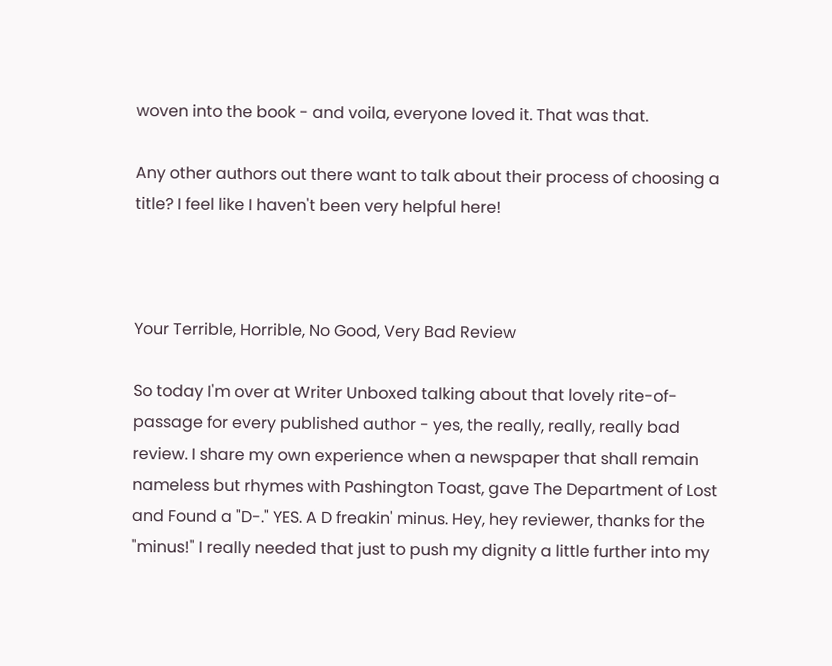woven into the book - and voila, everyone loved it. That was that.

Any other authors out there want to talk about their process of choosing a title? I feel like I haven't been very helpful here!



Your Terrible, Horrible, No Good, Very Bad Review

So today I'm over at Writer Unboxed talking about that lovely rite-of-passage for every published author - yes, the really, really, really bad review. I share my own experience when a newspaper that shall remain nameless but rhymes with Pashington Toast, gave The Department of Lost and Found a "D-." YES. A D freakin' minus. Hey, hey reviewer, thanks for the "minus!" I really needed that just to push my dignity a little further into my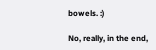bowels. :)

No, really, in the end,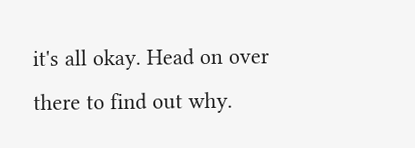it's all okay. Head on over there to find out why.